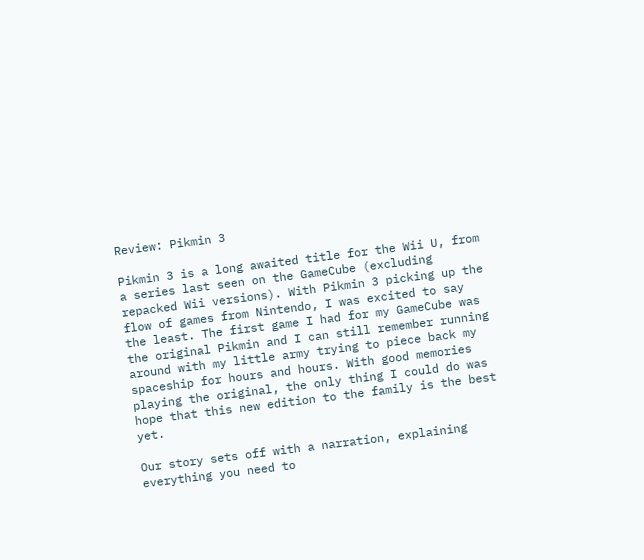Review: Pikmin 3

Pikmin 3 is a long awaited title for the Wii U, from a series last seen on the GameCube (excluding repacked Wii versions). With Pikmin 3 picking up the flow of games from Nintendo, I was excited to say the least. The first game I had for my GameCube was the original Pikmin and I can still remember running around with my little army trying to piece back my spaceship for hours and hours. With good memories playing the original, the only thing I could do was hope that this new edition to the family is the best yet.

Our story sets off with a narration, explaining everything you need to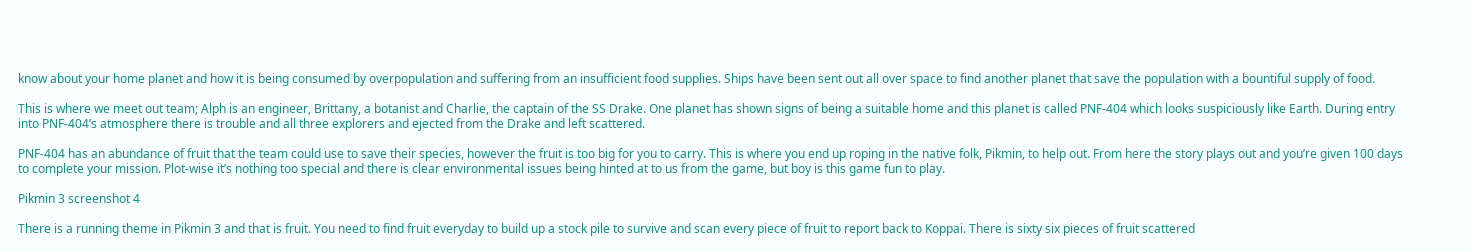know about your home planet and how it is being consumed by overpopulation and suffering from an insufficient food supplies. Ships have been sent out all over space to find another planet that save the population with a bountiful supply of food.

This is where we meet out team; Alph is an engineer, Brittany, a botanist and Charlie, the captain of the SS Drake. One planet has shown signs of being a suitable home and this planet is called PNF-404 which looks suspiciously like Earth. During entry into PNF-404’s atmosphere there is trouble and all three explorers and ejected from the Drake and left scattered.

PNF-404 has an abundance of fruit that the team could use to save their species, however the fruit is too big for you to carry. This is where you end up roping in the native folk, Pikmin, to help out. From here the story plays out and you’re given 100 days to complete your mission. Plot-wise it’s nothing too special and there is clear environmental issues being hinted at to us from the game, but boy is this game fun to play.

Pikmin 3 screenshot 4

There is a running theme in Pikmin 3 and that is fruit. You need to find fruit everyday to build up a stock pile to survive and scan every piece of fruit to report back to Koppai. There is sixty six pieces of fruit scattered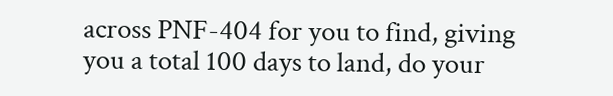across PNF-404 for you to find, giving you a total 100 days to land, do your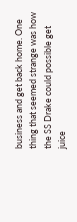business and get back home. One thing that seemed strange was how the SS Drake could possible get juice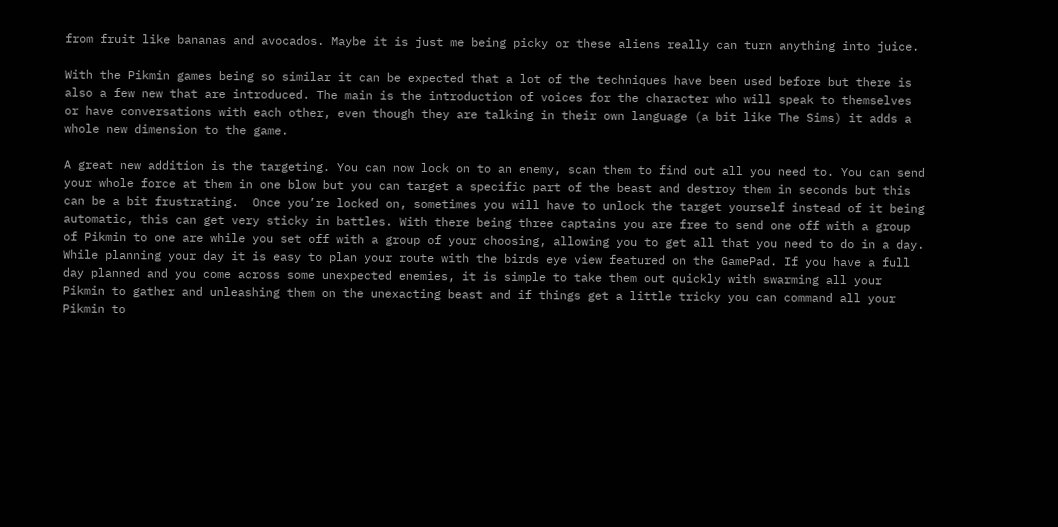from fruit like bananas and avocados. Maybe it is just me being picky or these aliens really can turn anything into juice.

With the Pikmin games being so similar it can be expected that a lot of the techniques have been used before but there is also a few new that are introduced. The main is the introduction of voices for the character who will speak to themselves or have conversations with each other, even though they are talking in their own language (a bit like The Sims) it adds a whole new dimension to the game.

A great new addition is the targeting. You can now lock on to an enemy, scan them to find out all you need to. You can send your whole force at them in one blow but you can target a specific part of the beast and destroy them in seconds but this can be a bit frustrating.  Once you’re locked on, sometimes you will have to unlock the target yourself instead of it being automatic, this can get very sticky in battles. With there being three captains you are free to send one off with a group of Pikmin to one are while you set off with a group of your choosing, allowing you to get all that you need to do in a day. While planning your day it is easy to plan your route with the birds eye view featured on the GamePad. If you have a full day planned and you come across some unexpected enemies, it is simple to take them out quickly with swarming all your Pikmin to gather and unleashing them on the unexacting beast and if things get a little tricky you can command all your Pikmin to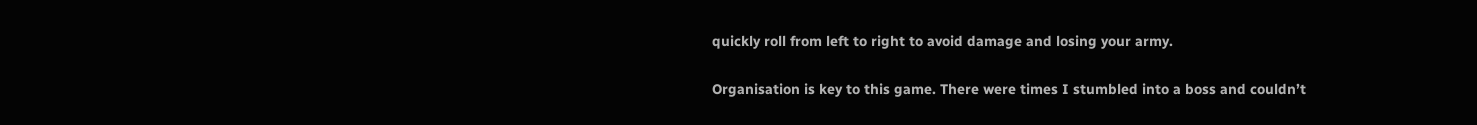quickly roll from left to right to avoid damage and losing your army.

Organisation is key to this game. There were times I stumbled into a boss and couldn’t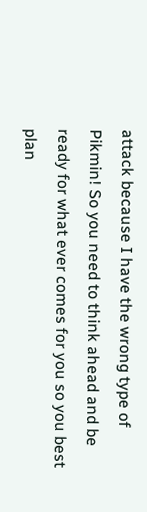attack because I have the wrong type of Pikmin! So you need to think ahead and be ready for what ever comes for you so you best plan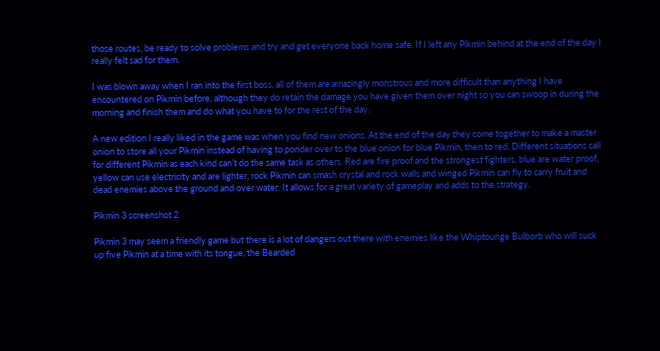those routes, be ready to solve problems and try and get everyone back home safe. If I left any Pikmin behind at the end of the day I really felt sad for them.

I was blown away when I ran into the first boss, all of them are amazingly monstrous and more difficult than anything I have encountered on Pikmin before, although they do retain the damage you have given them over night so you can swoop in during the morning and finish them and do what you have to for the rest of the day.

A new edition I really liked in the game was when you find new onions. At the end of the day they come together to make a master onion to store all your Pikmin instead of having to ponder over to the blue onion for blue Pikmin, then to red. Different situations call for different Pikmin as each kind can’t do the same task as others. Red are fire proof and the strongest fighters, blue are water proof, yellow can use electricity and are lighter, rock Pikmin can smash crystal and rock walls and winged Pikmin can fly to carry fruit and dead enemies above the ground and over water. It allows for a great variety of gameplay and adds to the strategy.

Pikmin 3 screenshot 2

Pikmin 3 may seem a friendly game but there is a lot of dangers out there with enemies like the Whiptounge Bulborb who will suck up five Pikmin at a time with its tongue, the Bearded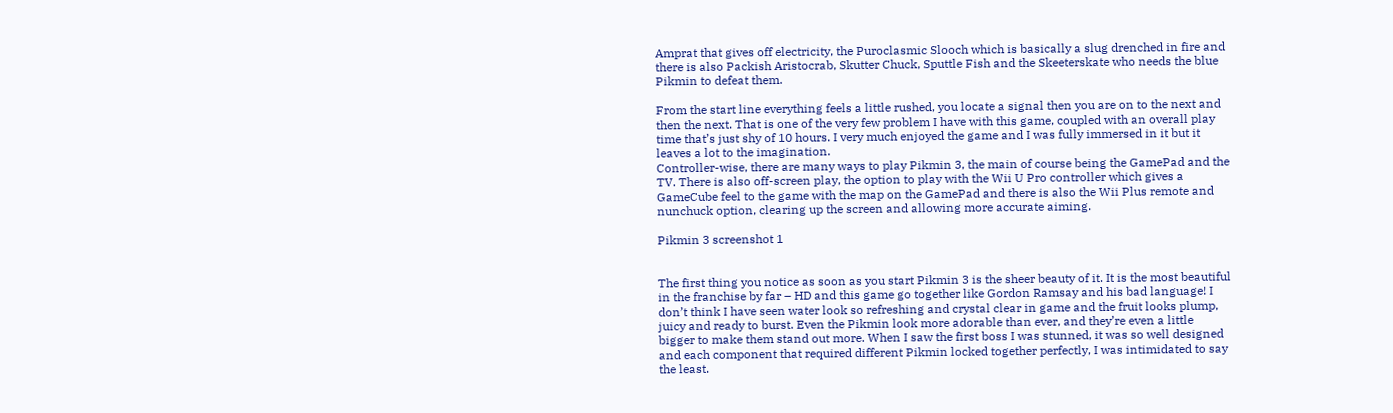Amprat that gives off electricity, the Puroclasmic Slooch which is basically a slug drenched in fire and there is also Packish Aristocrab, Skutter Chuck, Sputtle Fish and the Skeeterskate who needs the blue Pikmin to defeat them.

From the start line everything feels a little rushed, you locate a signal then you are on to the next and then the next. That is one of the very few problem I have with this game, coupled with an overall play time that’s just shy of 10 hours. I very much enjoyed the game and I was fully immersed in it but it leaves a lot to the imagination.
Controller-wise, there are many ways to play Pikmin 3, the main of course being the GamePad and the TV. There is also off-screen play, the option to play with the Wii U Pro controller which gives a GameCube feel to the game with the map on the GamePad and there is also the Wii Plus remote and nunchuck option, clearing up the screen and allowing more accurate aiming.

Pikmin 3 screenshot 1


The first thing you notice as soon as you start Pikmin 3 is the sheer beauty of it. It is the most beautiful in the franchise by far – HD and this game go together like Gordon Ramsay and his bad language! I don’t think I have seen water look so refreshing and crystal clear in game and the fruit looks plump, juicy and ready to burst. Even the Pikmin look more adorable than ever, and they’re even a little bigger to make them stand out more. When I saw the first boss I was stunned, it was so well designed and each component that required different Pikmin locked together perfectly, I was intimidated to say the least.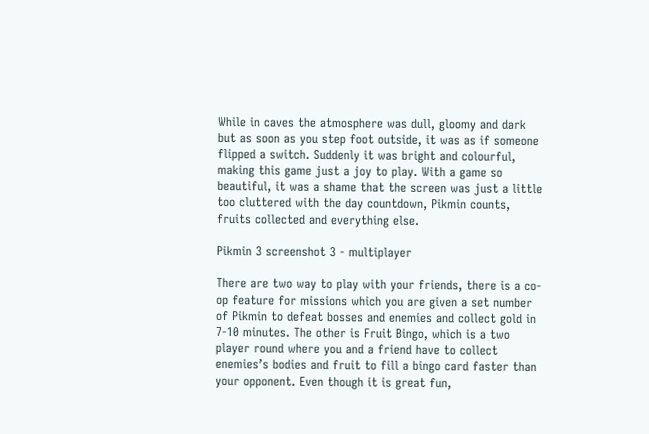While in caves the atmosphere was dull, gloomy and dark but as soon as you step foot outside, it was as if someone flipped a switch. Suddenly it was bright and colourful, making this game just a joy to play. With a game so beautiful, it was a shame that the screen was just a little too cluttered with the day countdown, Pikmin counts, fruits collected and everything else.

Pikmin 3 screenshot 3 - multiplayer

There are two way to play with your friends, there is a co-op feature for missions which you are given a set number of Pikmin to defeat bosses and enemies and collect gold in 7-10 minutes. The other is Fruit Bingo, which is a two player round where you and a friend have to collect enemies’s bodies and fruit to fill a bingo card faster than your opponent. Even though it is great fun,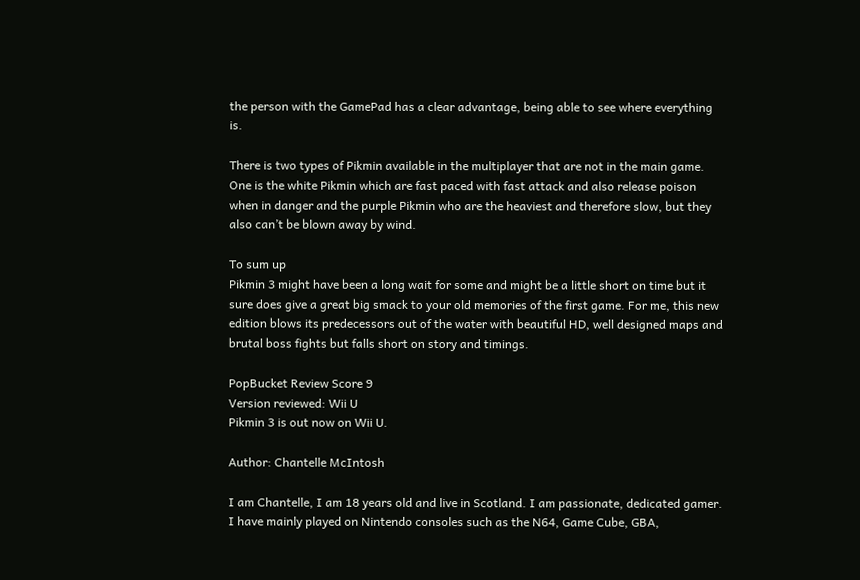the person with the GamePad has a clear advantage, being able to see where everything is.

There is two types of Pikmin available in the multiplayer that are not in the main game. One is the white Pikmin which are fast paced with fast attack and also release poison when in danger and the purple Pikmin who are the heaviest and therefore slow, but they also can’t be blown away by wind.

To sum up
Pikmin 3 might have been a long wait for some and might be a little short on time but it sure does give a great big smack to your old memories of the first game. For me, this new edition blows its predecessors out of the water with beautiful HD, well designed maps and brutal boss fights but falls short on story and timings.

PopBucket Review Score 9
Version reviewed: Wii U
Pikmin 3 is out now on Wii U.

Author: Chantelle McIntosh

I am Chantelle, I am 18 years old and live in Scotland. I am passionate, dedicated gamer. I have mainly played on Nintendo consoles such as the N64, Game Cube, GBA,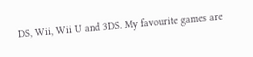DS, Wii, Wii U and 3DS. My favourite games are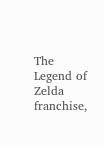The Legend of Zelda franchise,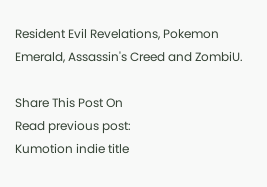Resident Evil Revelations, Pokemon Emerald, Assassin's Creed and ZombiU.

Share This Post On
Read previous post:
Kumotion indie title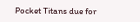Pocket Titans due for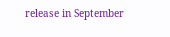release in September